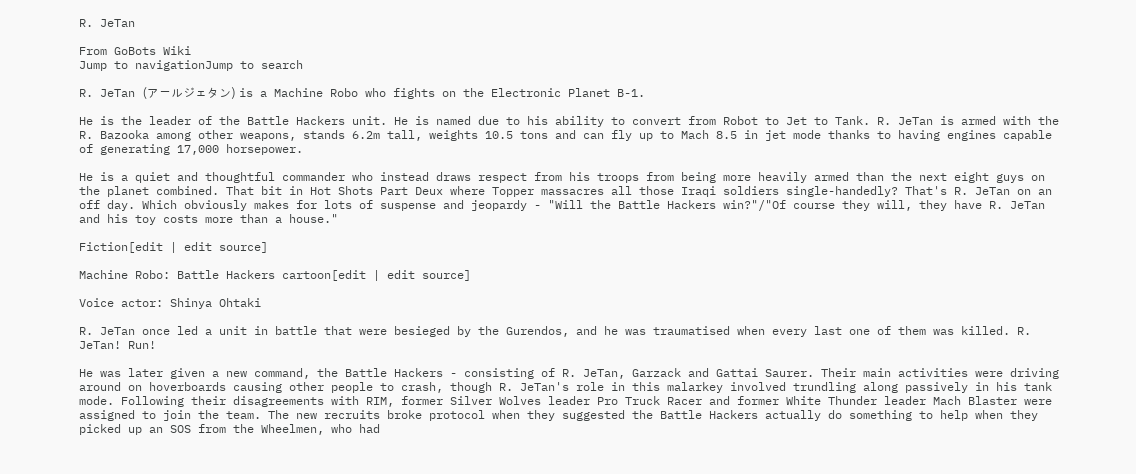R. JeTan

From GoBots Wiki
Jump to navigationJump to search

R. JeTan (アールジェタン) is a Machine Robo who fights on the Electronic Planet B-1.

He is the leader of the Battle Hackers unit. He is named due to his ability to convert from Robot to Jet to Tank. R. JeTan is armed with the R. Bazooka among other weapons, stands 6.2m tall, weights 10.5 tons and can fly up to Mach 8.5 in jet mode thanks to having engines capable of generating 17,000 horsepower.

He is a quiet and thoughtful commander who instead draws respect from his troops from being more heavily armed than the next eight guys on the planet combined. That bit in Hot Shots Part Deux where Topper massacres all those Iraqi soldiers single-handedly? That's R. JeTan on an off day. Which obviously makes for lots of suspense and jeopardy - "Will the Battle Hackers win?"/"Of course they will, they have R. JeTan and his toy costs more than a house."

Fiction[edit | edit source]

Machine Robo: Battle Hackers cartoon[edit | edit source]

Voice actor: Shinya Ohtaki

R. JeTan once led a unit in battle that were besieged by the Gurendos, and he was traumatised when every last one of them was killed. R. JeTan! Run!

He was later given a new command, the Battle Hackers - consisting of R. JeTan, Garzack and Gattai Saurer. Their main activities were driving around on hoverboards causing other people to crash, though R. JeTan's role in this malarkey involved trundling along passively in his tank mode. Following their disagreements with RIM, former Silver Wolves leader Pro Truck Racer and former White Thunder leader Mach Blaster were assigned to join the team. The new recruits broke protocol when they suggested the Battle Hackers actually do something to help when they picked up an SOS from the Wheelmen, who had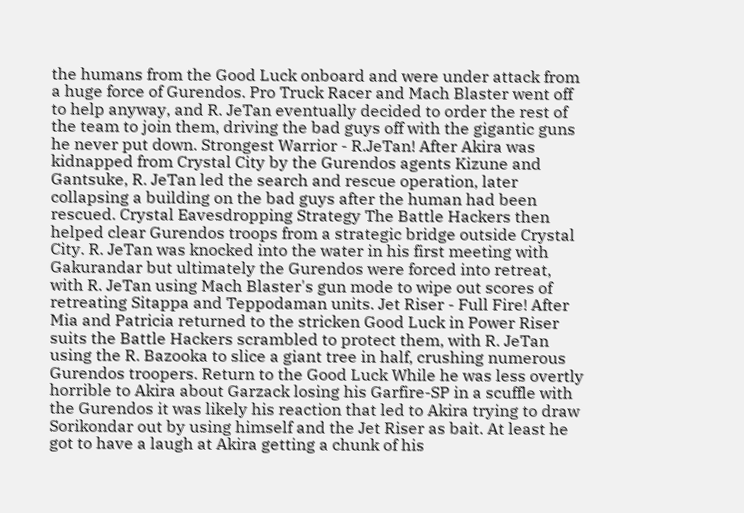the humans from the Good Luck onboard and were under attack from a huge force of Gurendos. Pro Truck Racer and Mach Blaster went off to help anyway, and R. JeTan eventually decided to order the rest of the team to join them, driving the bad guys off with the gigantic guns he never put down. Strongest Warrior - R.JeTan! After Akira was kidnapped from Crystal City by the Gurendos agents Kizune and Gantsuke, R. JeTan led the search and rescue operation, later collapsing a building on the bad guys after the human had been rescued. Crystal Eavesdropping Strategy The Battle Hackers then helped clear Gurendos troops from a strategic bridge outside Crystal City. R. JeTan was knocked into the water in his first meeting with Gakurandar but ultimately the Gurendos were forced into retreat, with R. JeTan using Mach Blaster's gun mode to wipe out scores of retreating Sitappa and Teppodaman units. Jet Riser - Full Fire! After Mia and Patricia returned to the stricken Good Luck in Power Riser suits the Battle Hackers scrambled to protect them, with R. JeTan using the R. Bazooka to slice a giant tree in half, crushing numerous Gurendos troopers. Return to the Good Luck While he was less overtly horrible to Akira about Garzack losing his Garfire-SP in a scuffle with the Gurendos it was likely his reaction that led to Akira trying to draw Sorikondar out by using himself and the Jet Riser as bait. At least he got to have a laugh at Akira getting a chunk of his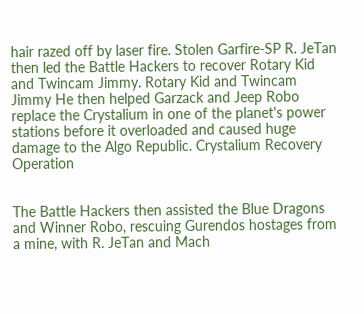hair razed off by laser fire. Stolen Garfire-SP R. JeTan then led the Battle Hackers to recover Rotary Kid and Twincam Jimmy. Rotary Kid and Twincam Jimmy He then helped Garzack and Jeep Robo replace the Crystalium in one of the planet's power stations before it overloaded and caused huge damage to the Algo Republic. Crystalium Recovery Operation


The Battle Hackers then assisted the Blue Dragons and Winner Robo, rescuing Gurendos hostages from a mine, with R. JeTan and Mach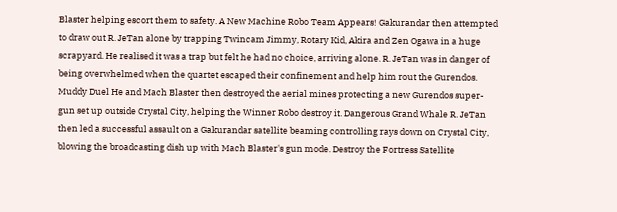Blaster helping escort them to safety. A New Machine Robo Team Appears! Gakurandar then attempted to draw out R. JeTan alone by trapping Twincam Jimmy, Rotary Kid, Akira and Zen Ogawa in a huge scrapyard. He realised it was a trap but felt he had no choice, arriving alone. R. JeTan was in danger of being overwhelmed when the quartet escaped their confinement and help him rout the Gurendos. Muddy Duel He and Mach Blaster then destroyed the aerial mines protecting a new Gurendos super-gun set up outside Crystal City, helping the Winner Robo destroy it. Dangerous Grand Whale R. JeTan then led a successful assault on a Gakurandar satellite beaming controlling rays down on Crystal City, blowing the broadcasting dish up with Mach Blaster's gun mode. Destroy the Fortress Satellite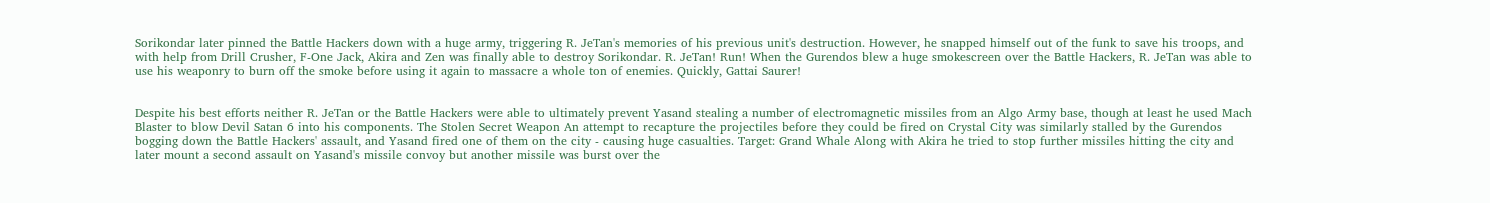Sorikondar later pinned the Battle Hackers down with a huge army, triggering R. JeTan's memories of his previous unit's destruction. However, he snapped himself out of the funk to save his troops, and with help from Drill Crusher, F-One Jack, Akira and Zen was finally able to destroy Sorikondar. R. JeTan! Run! When the Gurendos blew a huge smokescreen over the Battle Hackers, R. JeTan was able to use his weaponry to burn off the smoke before using it again to massacre a whole ton of enemies. Quickly, Gattai Saurer!


Despite his best efforts neither R. JeTan or the Battle Hackers were able to ultimately prevent Yasand stealing a number of electromagnetic missiles from an Algo Army base, though at least he used Mach Blaster to blow Devil Satan 6 into his components. The Stolen Secret Weapon An attempt to recapture the projectiles before they could be fired on Crystal City was similarly stalled by the Gurendos bogging down the Battle Hackers' assault, and Yasand fired one of them on the city - causing huge casualties. Target: Grand Whale Along with Akira he tried to stop further missiles hitting the city and later mount a second assault on Yasand's missile convoy but another missile was burst over the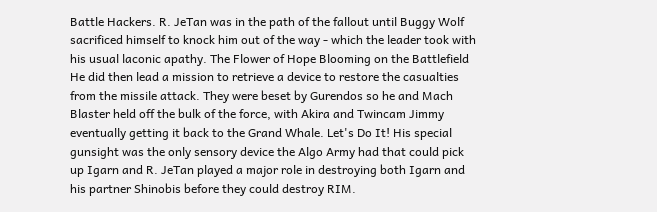Battle Hackers. R. JeTan was in the path of the fallout until Buggy Wolf sacrificed himself to knock him out of the way - which the leader took with his usual laconic apathy. The Flower of Hope Blooming on the Battlefield He did then lead a mission to retrieve a device to restore the casualties from the missile attack. They were beset by Gurendos so he and Mach Blaster held off the bulk of the force, with Akira and Twincam Jimmy eventually getting it back to the Grand Whale. Let's Do It! His special gunsight was the only sensory device the Algo Army had that could pick up Igarn and R. JeTan played a major role in destroying both Igarn and his partner Shinobis before they could destroy RIM.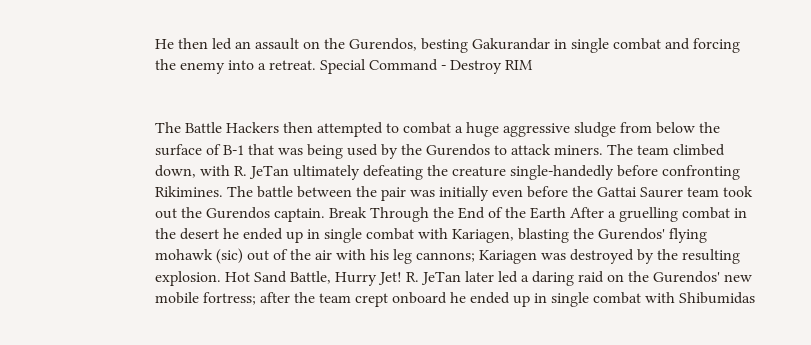He then led an assault on the Gurendos, besting Gakurandar in single combat and forcing the enemy into a retreat. Special Command - Destroy RIM


The Battle Hackers then attempted to combat a huge aggressive sludge from below the surface of B-1 that was being used by the Gurendos to attack miners. The team climbed down, with R. JeTan ultimately defeating the creature single-handedly before confronting Rikimines. The battle between the pair was initially even before the Gattai Saurer team took out the Gurendos captain. Break Through the End of the Earth After a gruelling combat in the desert he ended up in single combat with Kariagen, blasting the Gurendos' flying mohawk (sic) out of the air with his leg cannons; Kariagen was destroyed by the resulting explosion. Hot Sand Battle, Hurry Jet! R. JeTan later led a daring raid on the Gurendos' new mobile fortress; after the team crept onboard he ended up in single combat with Shibumidas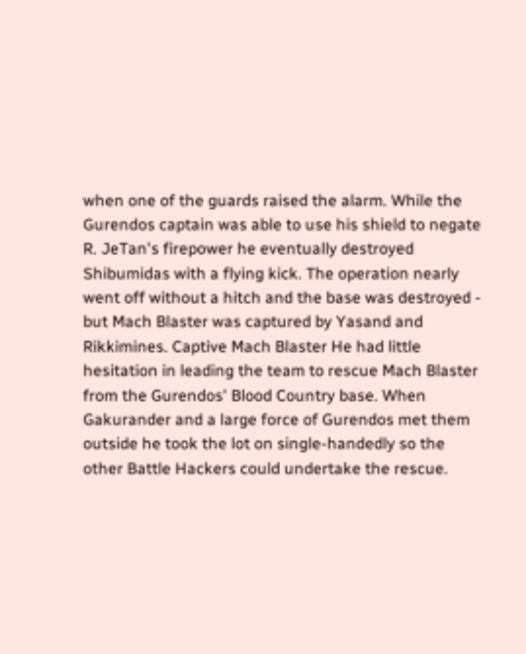when one of the guards raised the alarm. While the Gurendos captain was able to use his shield to negate R. JeTan's firepower he eventually destroyed Shibumidas with a flying kick. The operation nearly went off without a hitch and the base was destroyed - but Mach Blaster was captured by Yasand and Rikkimines. Captive Mach Blaster He had little hesitation in leading the team to rescue Mach Blaster from the Gurendos' Blood Country base. When Gakurander and a large force of Gurendos met them outside he took the lot on single-handedly so the other Battle Hackers could undertake the rescue.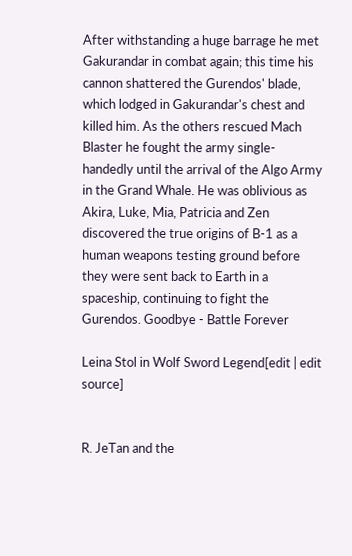After withstanding a huge barrage he met Gakurandar in combat again; this time his cannon shattered the Gurendos' blade, which lodged in Gakurandar's chest and killed him. As the others rescued Mach Blaster he fought the army single-handedly until the arrival of the Algo Army in the Grand Whale. He was oblivious as Akira, Luke, Mia, Patricia and Zen discovered the true origins of B-1 as a human weapons testing ground before they were sent back to Earth in a spaceship, continuing to fight the Gurendos. Goodbye - Battle Forever

Leina Stol in Wolf Sword Legend[edit | edit source]


R. JeTan and the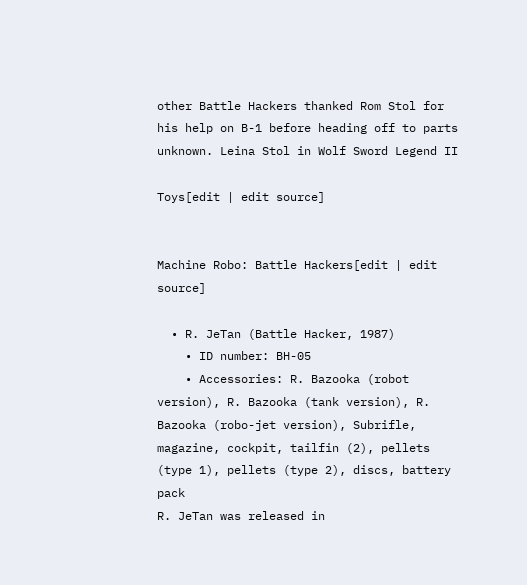other Battle Hackers thanked Rom Stol for his help on B-1 before heading off to parts unknown. Leina Stol in Wolf Sword Legend II

Toys[edit | edit source]


Machine Robo: Battle Hackers[edit | edit source]

  • R. JeTan (Battle Hacker, 1987)
    • ID number: BH-05
    • Accessories: R. Bazooka (robot version), R. Bazooka (tank version), R. Bazooka (robo-jet version), Subrifle, magazine, cockpit, tailfin (2), pellets (type 1), pellets (type 2), discs, battery pack
R. JeTan was released in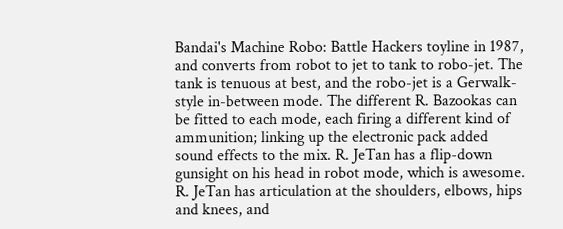Bandai's Machine Robo: Battle Hackers toyline in 1987, and converts from robot to jet to tank to robo-jet. The tank is tenuous at best, and the robo-jet is a Gerwalk-style in-between mode. The different R. Bazookas can be fitted to each mode, each firing a different kind of ammunition; linking up the electronic pack added sound effects to the mix. R. JeTan has a flip-down gunsight on his head in robot mode, which is awesome. R. JeTan has articulation at the shoulders, elbows, hips and knees, and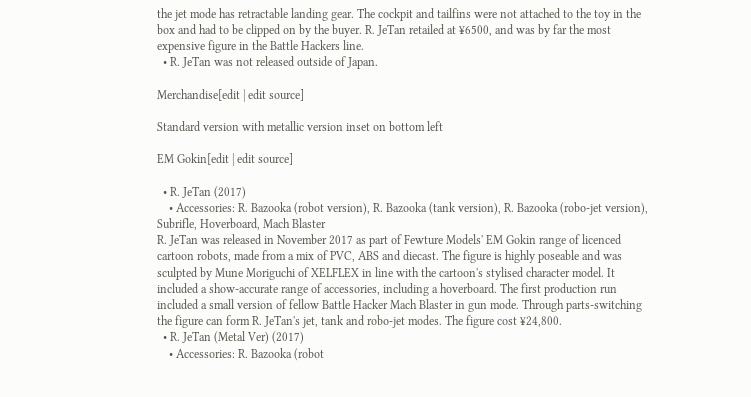the jet mode has retractable landing gear. The cockpit and tailfins were not attached to the toy in the box and had to be clipped on by the buyer. R. JeTan retailed at ¥6500, and was by far the most expensive figure in the Battle Hackers line.
  • R. JeTan was not released outside of Japan.

Merchandise[edit | edit source]

Standard version with metallic version inset on bottom left

EM Gokin[edit | edit source]

  • R. JeTan (2017)
    • Accessories: R. Bazooka (robot version), R. Bazooka (tank version), R. Bazooka (robo-jet version), Subrifle, Hoverboard, Mach Blaster
R. JeTan was released in November 2017 as part of Fewture Models' EM Gokin range of licenced cartoon robots, made from a mix of PVC, ABS and diecast. The figure is highly poseable and was sculpted by Mune Moriguchi of XELFLEX in line with the cartoon's stylised character model. It included a show-accurate range of accessories, including a hoverboard. The first production run included a small version of fellow Battle Hacker Mach Blaster in gun mode. Through parts-switching the figure can form R. JeTan's jet, tank and robo-jet modes. The figure cost ¥24,800.
  • R. JeTan (Metal Ver) (2017)
    • Accessories: R. Bazooka (robot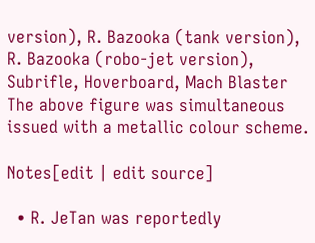version), R. Bazooka (tank version), R. Bazooka (robo-jet version), Subrifle, Hoverboard, Mach Blaster
The above figure was simultaneous issued with a metallic colour scheme.

Notes[edit | edit source]

  • R. JeTan was reportedly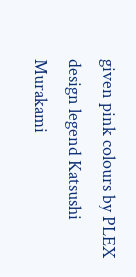given pink colours by PLEX design legend Katsushi Murakami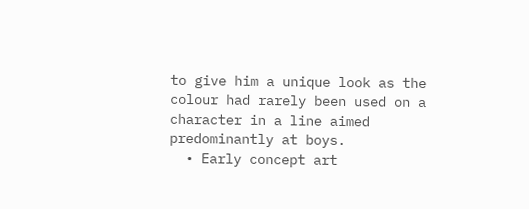to give him a unique look as the colour had rarely been used on a character in a line aimed predominantly at boys.
  • Early concept art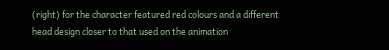(right) for the character featured red colours and a different head design closer to that used on the animation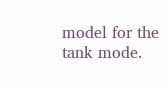model for the tank mode.